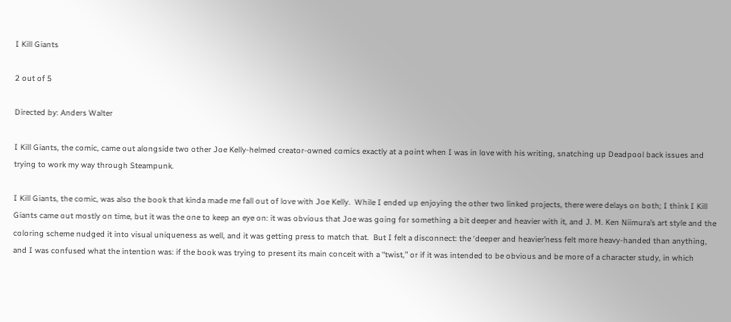I Kill Giants

2 out of 5

Directed by: Anders Walter

I Kill Giants, the comic, came out alongside two other Joe Kelly-helmed creator-owned comics exactly at a point when I was in love with his writing, snatching up Deadpool back issues and trying to work my way through Steampunk.

I Kill Giants, the comic, was also the book that kinda made me fall out of love with Joe Kelly.  While I ended up enjoying the other two linked projects, there were delays on both; I think I Kill Giants came out mostly on time, but it was the one to keep an eye on: it was obvious that Joe was going for something a bit deeper and heavier with it, and J. M. Ken Niimura’s art style and the coloring scheme nudged it into visual uniqueness as well, and it was getting press to match that.  But I felt a disconnect: the ‘deeper and heavier’ness felt more heavy-handed than anything, and I was confused what the intention was: if the book was trying to present its main conceit with a “twist,” or if it was intended to be obvious and be more of a character study, in which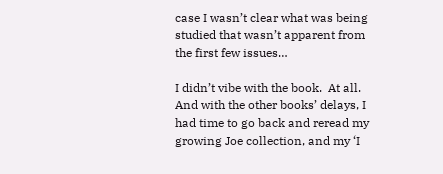case I wasn’t clear what was being studied that wasn’t apparent from the first few issues…

I didn’t vibe with the book.  At all.  And with the other books’ delays, I had time to go back and reread my growing Joe collection, and my ‘I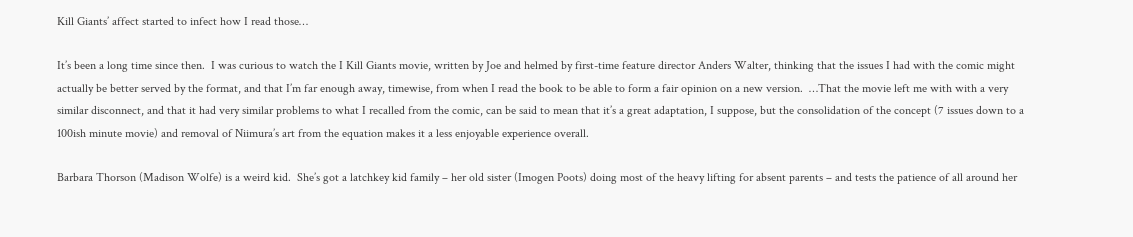Kill Giants’ affect started to infect how I read those…

It’s been a long time since then.  I was curious to watch the I Kill Giants movie, written by Joe and helmed by first-time feature director Anders Walter, thinking that the issues I had with the comic might actually be better served by the format, and that I’m far enough away, timewise, from when I read the book to be able to form a fair opinion on a new version.  …That the movie left me with with a very similar disconnect, and that it had very similar problems to what I recalled from the comic, can be said to mean that it’s a great adaptation, I suppose, but the consolidation of the concept (7 issues down to a 100ish minute movie) and removal of Niimura’s art from the equation makes it a less enjoyable experience overall.

Barbara Thorson (Madison Wolfe) is a weird kid.  She’s got a latchkey kid family – her old sister (Imogen Poots) doing most of the heavy lifting for absent parents – and tests the patience of all around her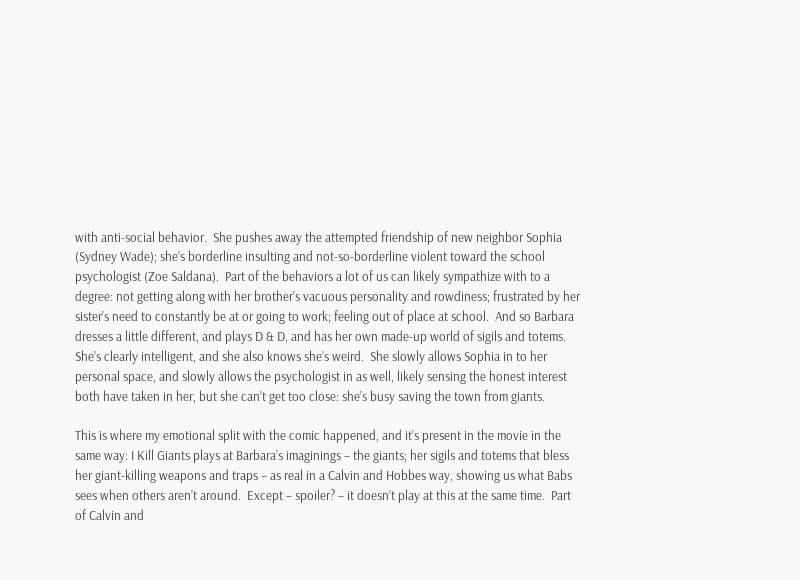with anti-social behavior.  She pushes away the attempted friendship of new neighbor Sophia (Sydney Wade); she’s borderline insulting and not-so-borderline violent toward the school psychologist (Zoe Saldana).  Part of the behaviors a lot of us can likely sympathize with to a degree: not getting along with her brother’s vacuous personality and rowdiness; frustrated by her sister’s need to constantly be at or going to work; feeling out of place at school.  And so Barbara dresses a little different, and plays D & D, and has her own made-up world of sigils and totems.  She’s clearly intelligent, and she also knows she’s weird.  She slowly allows Sophia in to her personal space, and slowly allows the psychologist in as well, likely sensing the honest interest both have taken in her, but she can’t get too close: she’s busy saving the town from giants.

This is where my emotional split with the comic happened, and it’s present in the movie in the same way: I Kill Giants plays at Barbara’s imaginings – the giants; her sigils and totems that bless her giant-killing weapons and traps – as real in a Calvin and Hobbes way, showing us what Babs sees when others aren’t around.  Except – spoiler? – it doesn’t play at this at the same time.  Part of Calvin and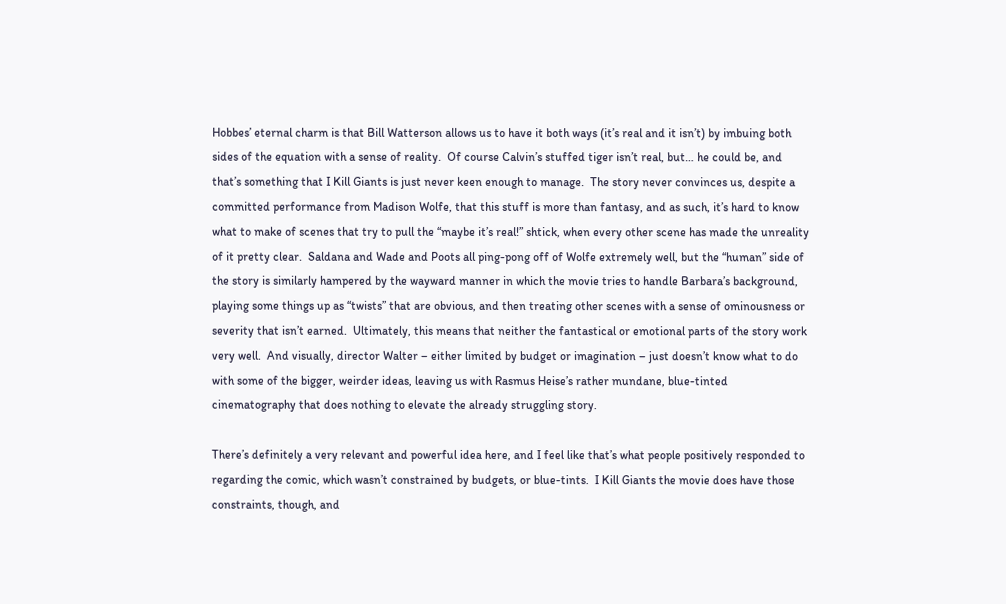Hobbes’ eternal charm is that Bill Watterson allows us to have it both ways (it’s real and it isn’t) by imbuing both sides of the equation with a sense of reality.  Of course Calvin’s stuffed tiger isn’t real, but… he could be, and that’s something that I Kill Giants is just never keen enough to manage.  The story never convinces us, despite a committed performance from Madison Wolfe, that this stuff is more than fantasy, and as such, it’s hard to know what to make of scenes that try to pull the “maybe it’s real!” shtick, when every other scene has made the unreality of it pretty clear.  Saldana and Wade and Poots all ping-pong off of Wolfe extremely well, but the “human” side of the story is similarly hampered by the wayward manner in which the movie tries to handle Barbara’s background, playing some things up as “twists” that are obvious, and then treating other scenes with a sense of ominousness or severity that isn’t earned.  Ultimately, this means that neither the fantastical or emotional parts of the story work very well.  And visually, director Walter – either limited by budget or imagination – just doesn’t know what to do with some of the bigger, weirder ideas, leaving us with Rasmus Heise’s rather mundane, blue-tinted cinematography that does nothing to elevate the already struggling story.

There’s definitely a very relevant and powerful idea here, and I feel like that’s what people positively responded to regarding the comic, which wasn’t constrained by budgets, or blue-tints.  I Kill Giants the movie does have those constraints, though, and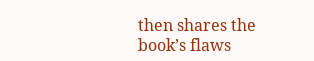then shares the book’s flaws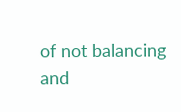of not balancing and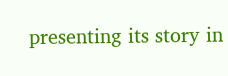presenting its story in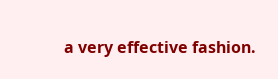a very effective fashion.